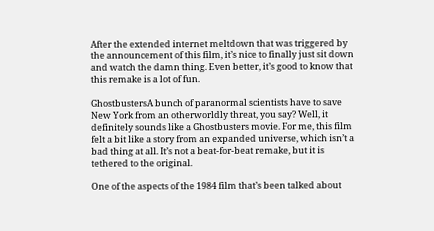After the extended internet meltdown that was triggered by the announcement of this film, it’s nice to finally just sit down and watch the damn thing. Even better, it’s good to know that this remake is a lot of fun.

GhostbustersA bunch of paranormal scientists have to save New York from an otherworldly threat, you say? Well, it definitely sounds like a Ghostbusters movie. For me, this film felt a bit like a story from an expanded universe, which isn’t a bad thing at all. It’s not a beat-for-beat remake, but it is tethered to the original.

One of the aspects of the 1984 film that’s been talked about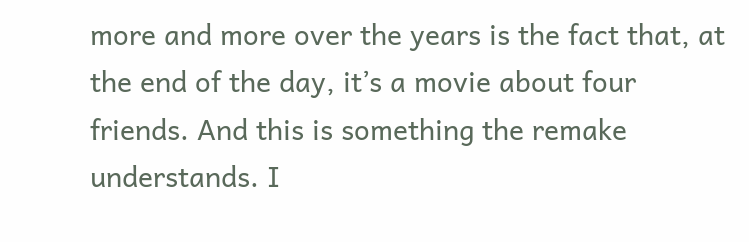more and more over the years is the fact that, at the end of the day, it’s a movie about four friends. And this is something the remake understands. I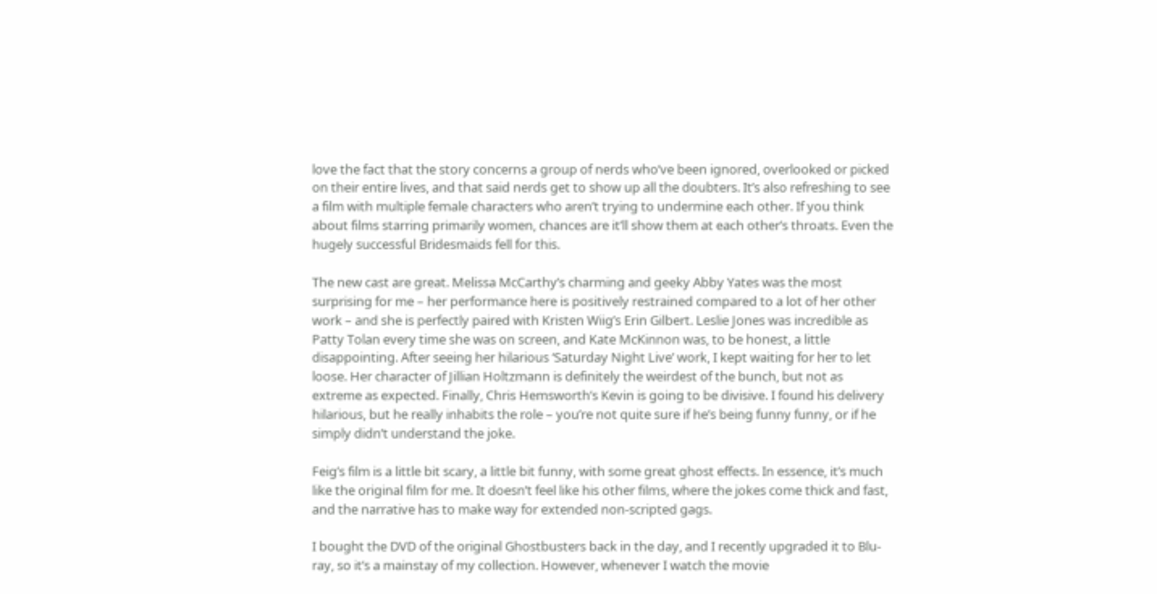love the fact that the story concerns a group of nerds who’ve been ignored, overlooked or picked on their entire lives, and that said nerds get to show up all the doubters. It’s also refreshing to see a film with multiple female characters who aren’t trying to undermine each other. If you think about films starring primarily women, chances are it’ll show them at each other’s throats. Even the hugely successful Bridesmaids fell for this.

The new cast are great. Melissa McCarthy’s charming and geeky Abby Yates was the most surprising for me – her performance here is positively restrained compared to a lot of her other work – and she is perfectly paired with Kristen Wiig’s Erin Gilbert. Leslie Jones was incredible as Patty Tolan every time she was on screen, and Kate McKinnon was, to be honest, a little disappointing. After seeing her hilarious ‘Saturday Night Live’ work, I kept waiting for her to let loose. Her character of Jillian Holtzmann is definitely the weirdest of the bunch, but not as extreme as expected. Finally, Chris Hemsworth’s Kevin is going to be divisive. I found his delivery hilarious, but he really inhabits the role – you’re not quite sure if he’s being funny funny, or if he simply didn’t understand the joke.

Feig’s film is a little bit scary, a little bit funny, with some great ghost effects. In essence, it’s much like the original film for me. It doesn’t feel like his other films, where the jokes come thick and fast, and the narrative has to make way for extended non-scripted gags.

I bought the DVD of the original Ghostbusters back in the day, and I recently upgraded it to Blu-ray, so it’s a mainstay of my collection. However, whenever I watch the movie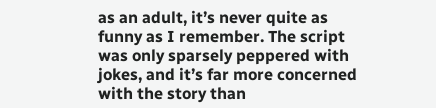as an adult, it’s never quite as funny as I remember. The script was only sparsely peppered with jokes, and it’s far more concerned with the story than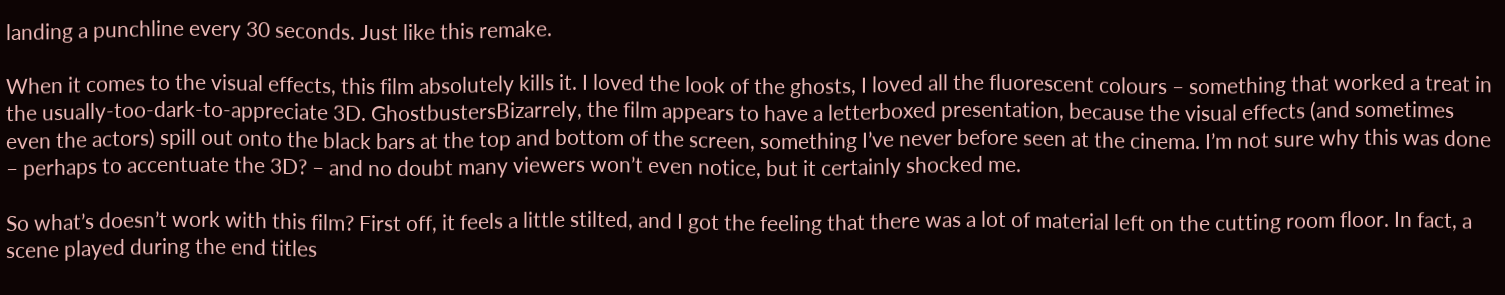landing a punchline every 30 seconds. Just like this remake.

When it comes to the visual effects, this film absolutely kills it. I loved the look of the ghosts, I loved all the fluorescent colours – something that worked a treat in the usually-too-dark-to-appreciate 3D. GhostbustersBizarrely, the film appears to have a letterboxed presentation, because the visual effects (and sometimes even the actors) spill out onto the black bars at the top and bottom of the screen, something I’ve never before seen at the cinema. I’m not sure why this was done – perhaps to accentuate the 3D? – and no doubt many viewers won’t even notice, but it certainly shocked me.

So what’s doesn’t work with this film? First off, it feels a little stilted, and I got the feeling that there was a lot of material left on the cutting room floor. In fact, a scene played during the end titles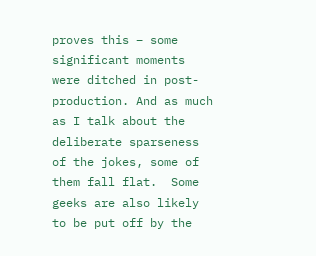proves this – some significant moments were ditched in post-production. And as much as I talk about the deliberate sparseness of the jokes, some of them fall flat.  Some geeks are also likely to be put off by the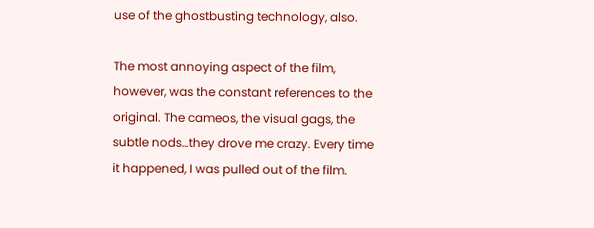use of the ghostbusting technology, also.

The most annoying aspect of the film, however, was the constant references to the original. The cameos, the visual gags, the subtle nods…they drove me crazy. Every time it happened, I was pulled out of the film.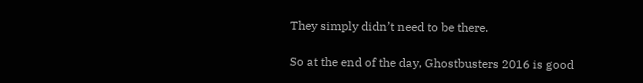They simply didn’t need to be there.

So at the end of the day, Ghostbusters 2016 is good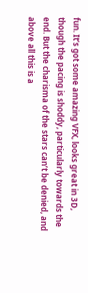fun. It’s got some amazing VFX, looks great in 3D, though the pacing is shoddy, particularly towards the end. But the charisma of the stars can’t be denied, and above all this is a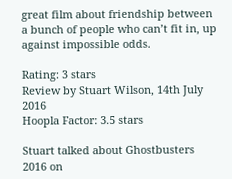great film about friendship between a bunch of people who can’t fit in, up against impossible odds.

Rating: 3 stars
Review by Stuart Wilson, 14th July 2016
Hoopla Factor: 3.5 stars

Stuart talked about Ghostbusters 2016 on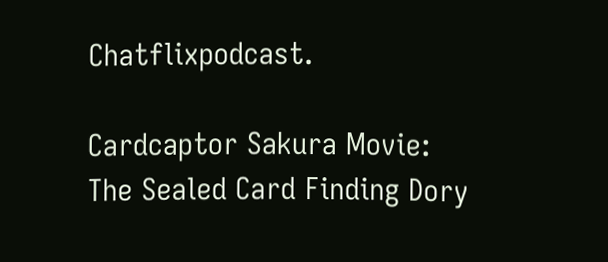Chatflixpodcast.

Cardcaptor Sakura Movie: The Sealed Card Finding Dory